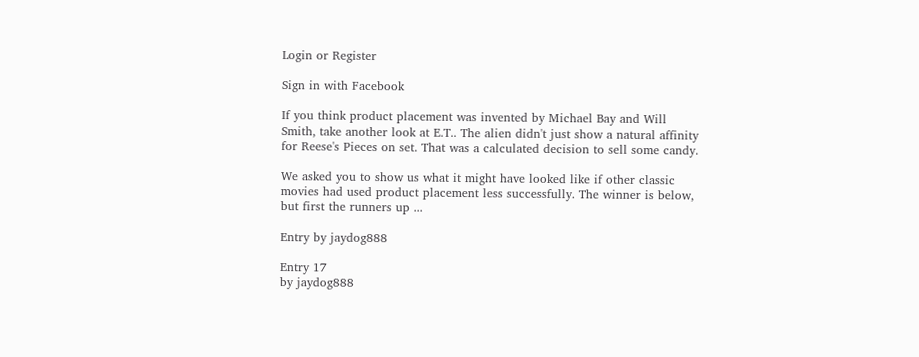Login or Register

Sign in with Facebook

If you think product placement was invented by Michael Bay and Will Smith, take another look at E.T.. The alien didn't just show a natural affinity for Reese's Pieces on set. That was a calculated decision to sell some candy.

We asked you to show us what it might have looked like if other classic movies had used product placement less successfully. The winner is below, but first the runners up ...

Entry by jaydog888

Entry 17
by jaydog888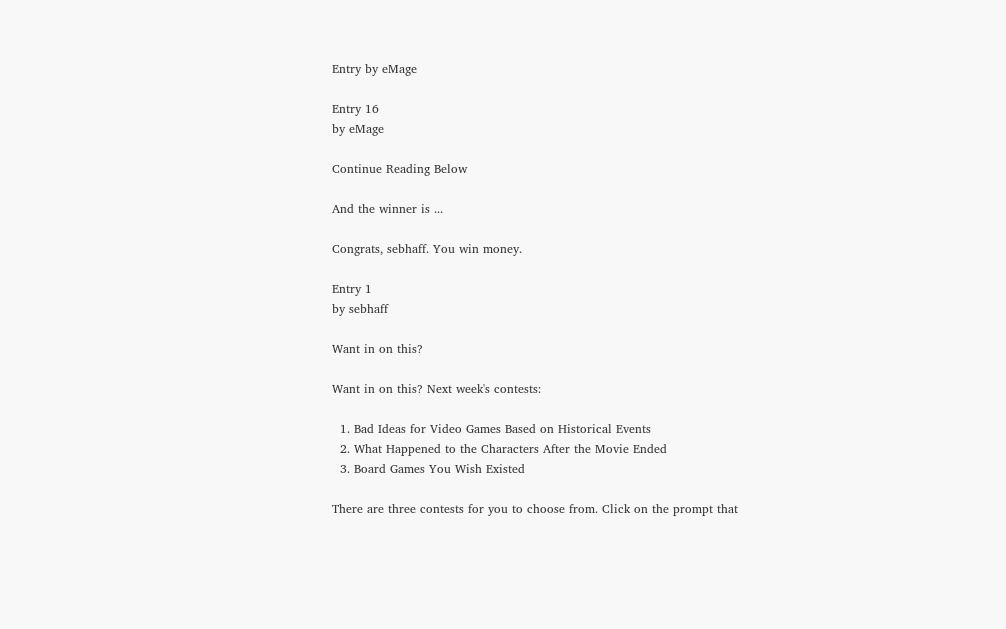Entry by eMage

Entry 16
by eMage

Continue Reading Below

And the winner is ...

Congrats, sebhaff. You win money.

Entry 1
by sebhaff

Want in on this?

Want in on this? Next week's contests:

  1. Bad Ideas for Video Games Based on Historical Events
  2. What Happened to the Characters After the Movie Ended
  3. Board Games You Wish Existed

There are three contests for you to choose from. Click on the prompt that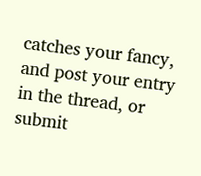catches your fancy, and post your entry in the thread, or submit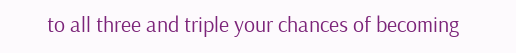to all three and triple your chances of becoming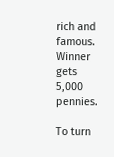rich and famous. Winner gets 5,000 pennies.

To turn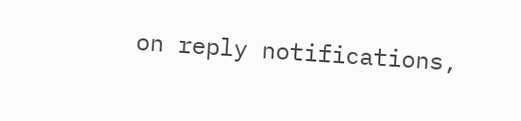on reply notifications,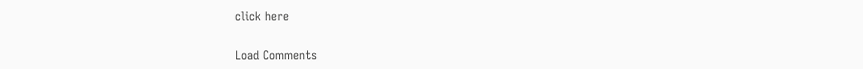click here


Load Comments